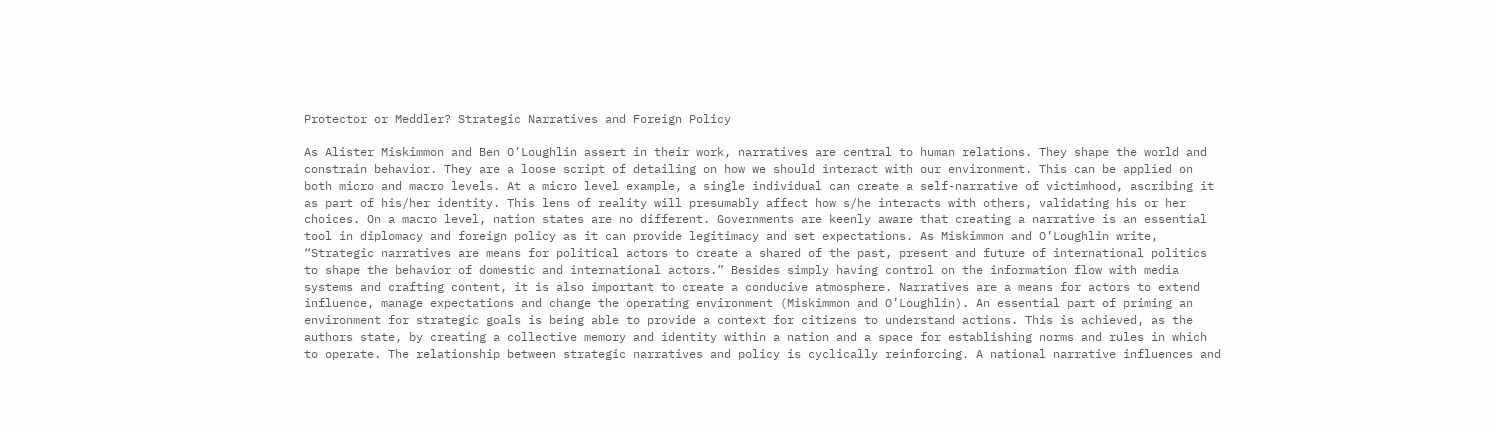Protector or Meddler? Strategic Narratives and Foreign Policy

As Alister Miskimmon and Ben O’Loughlin assert in their work, narratives are central to human relations. They shape the world and constrain behavior. They are a loose script of detailing on how we should interact with our environment. This can be applied on both micro and macro levels. At a micro level example, a single individual can create a self-narrative of victimhood, ascribing it as part of his/her identity. This lens of reality will presumably affect how s/he interacts with others, validating his or her choices. On a macro level, nation states are no different. Governments are keenly aware that creating a narrative is an essential tool in diplomacy and foreign policy as it can provide legitimacy and set expectations. As Miskimmon and O’Loughlin write, “Strategic narratives are means for political actors to create a shared of the past, present and future of international politics to shape the behavior of domestic and international actors.” Besides simply having control on the information flow with media systems and crafting content, it is also important to create a conducive atmosphere. Narratives are a means for actors to extend influence, manage expectations and change the operating environment (Miskimmon and O’Loughlin). An essential part of priming an environment for strategic goals is being able to provide a context for citizens to understand actions. This is achieved, as the authors state, by creating a collective memory and identity within a nation and a space for establishing norms and rules in which to operate. The relationship between strategic narratives and policy is cyclically reinforcing. A national narrative influences and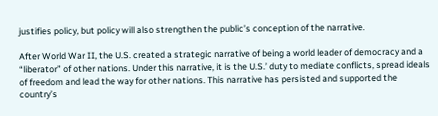justifies policy, but policy will also strengthen the public’s conception of the narrative.

After World War II, the U.S. created a strategic narrative of being a world leader of democracy and a “liberator” of other nations. Under this narrative, it is the U.S.’ duty to mediate conflicts, spread ideals of freedom and lead the way for other nations. This narrative has persisted and supported the country’s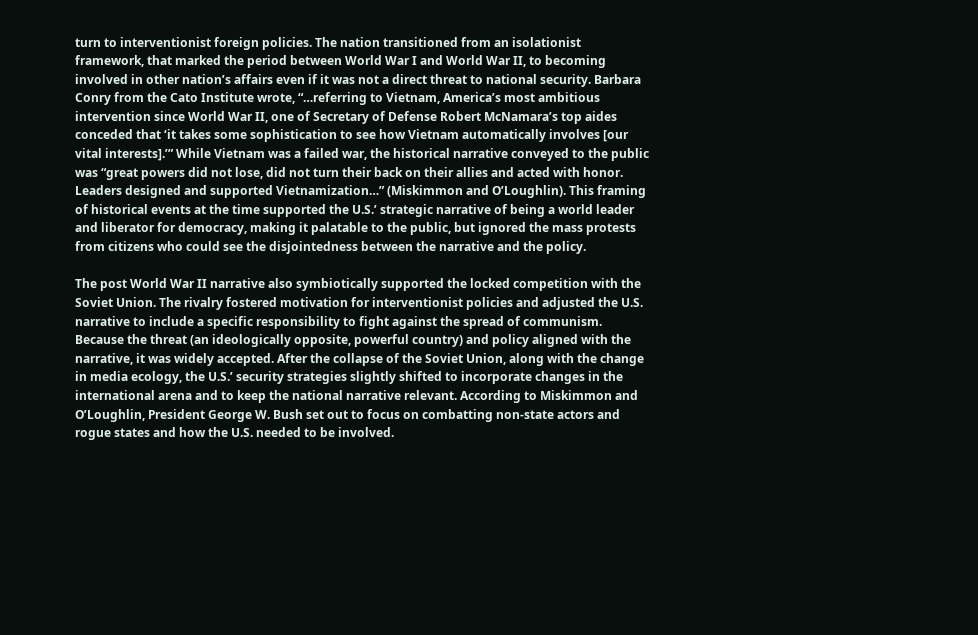turn to interventionist foreign policies. The nation transitioned from an isolationist framework, that marked the period between World War I and World War II, to becoming involved in other nation’s affairs even if it was not a direct threat to national security. Barbara Conry from the Cato Institute wrote, “…referring to Vietnam, America’s most ambitious intervention since World War II, one of Secretary of Defense Robert McNamara’s top aides conceded that ‘it takes some sophistication to see how Vietnam automatically involves [our vital interests].’” While Vietnam was a failed war, the historical narrative conveyed to the public was “great powers did not lose, did not turn their back on their allies and acted with honor. Leaders designed and supported Vietnamization…” (Miskimmon and O’Loughlin). This framing of historical events at the time supported the U.S.’ strategic narrative of being a world leader and liberator for democracy, making it palatable to the public, but ignored the mass protests from citizens who could see the disjointedness between the narrative and the policy.

The post World War II narrative also symbiotically supported the locked competition with the Soviet Union. The rivalry fostered motivation for interventionist policies and adjusted the U.S. narrative to include a specific responsibility to fight against the spread of communism. Because the threat (an ideologically opposite, powerful country) and policy aligned with the narrative, it was widely accepted. After the collapse of the Soviet Union, along with the change in media ecology, the U.S.’ security strategies slightly shifted to incorporate changes in the international arena and to keep the national narrative relevant. According to Miskimmon and O’Loughlin, President George W. Bush set out to focus on combatting non-state actors and rogue states and how the U.S. needed to be involved.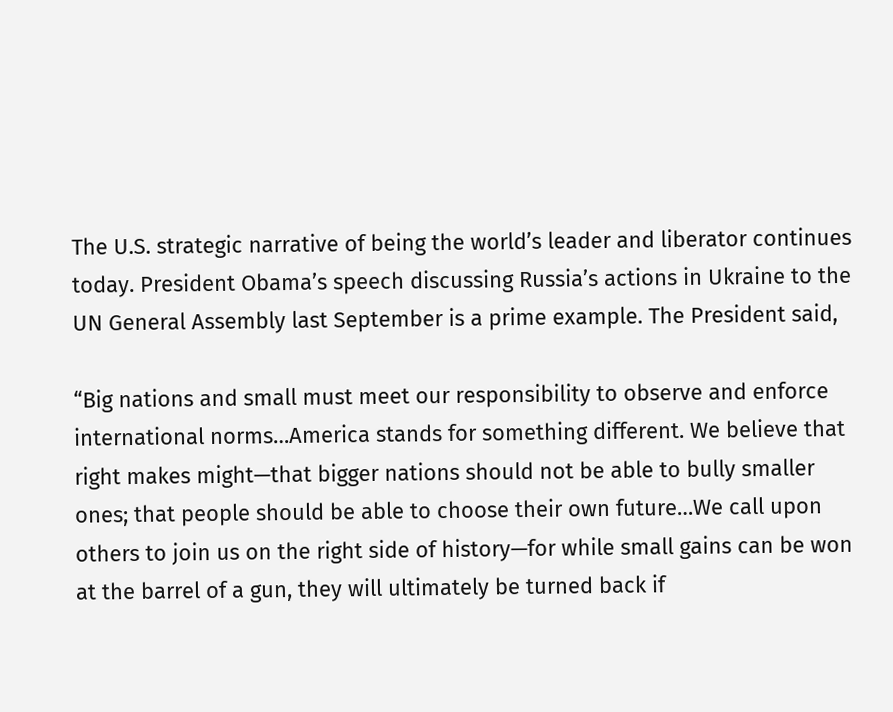The U.S. strategic narrative of being the world’s leader and liberator continues today. President Obama’s speech discussing Russia’s actions in Ukraine to the UN General Assembly last September is a prime example. The President said,

“Big nations and small must meet our responsibility to observe and enforce international norms…America stands for something different. We believe that right makes might—that bigger nations should not be able to bully smaller ones; that people should be able to choose their own future…We call upon others to join us on the right side of history—for while small gains can be won at the barrel of a gun, they will ultimately be turned back if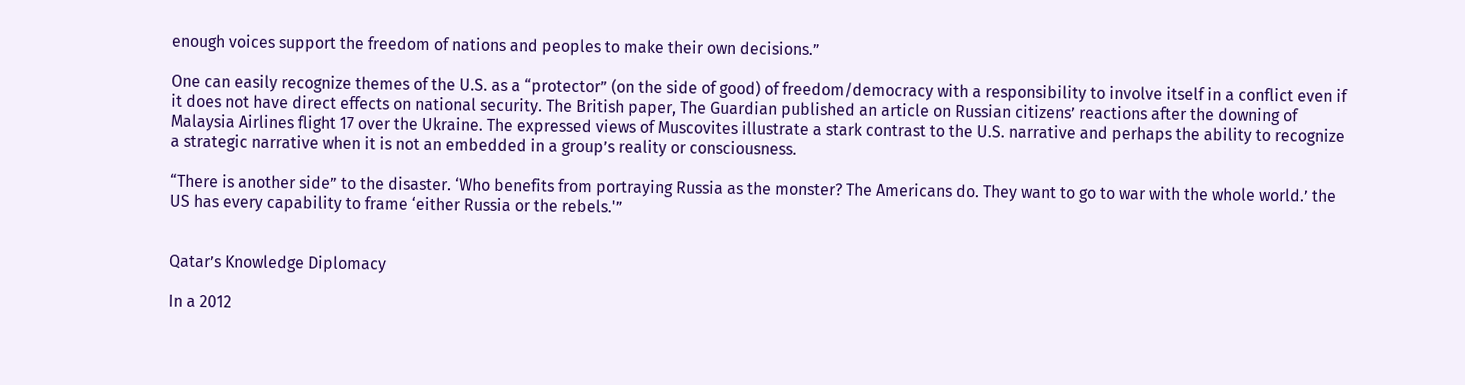enough voices support the freedom of nations and peoples to make their own decisions.”

One can easily recognize themes of the U.S. as a “protector” (on the side of good) of freedom/democracy with a responsibility to involve itself in a conflict even if it does not have direct effects on national security. The British paper, The Guardian published an article on Russian citizens’ reactions after the downing of Malaysia Airlines flight 17 over the Ukraine. The expressed views of Muscovites illustrate a stark contrast to the U.S. narrative and perhaps the ability to recognize a strategic narrative when it is not an embedded in a group’s reality or consciousness.

“There is another side” to the disaster. ‘Who benefits from portraying Russia as the monster? The Americans do. They want to go to war with the whole world.’ the US has every capability to frame ‘either Russia or the rebels.'”


Qatar’s Knowledge Diplomacy

In a 2012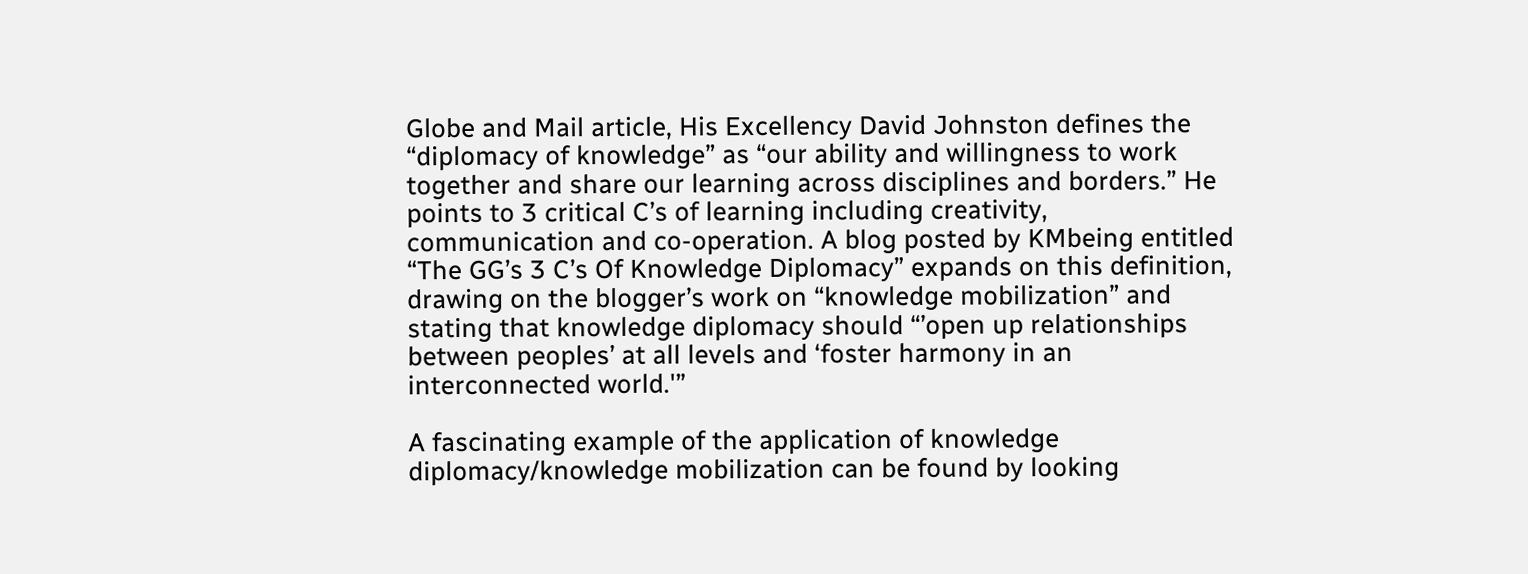Globe and Mail article, His Excellency David Johnston defines the “diplomacy of knowledge” as “our ability and willingness to work together and share our learning across disciplines and borders.” He points to 3 critical C’s of learning including creativity, communication and co-operation. A blog posted by KMbeing entitled “The GG’s 3 C’s Of Knowledge Diplomacy” expands on this definition, drawing on the blogger’s work on “knowledge mobilization” and stating that knowledge diplomacy should “’open up relationships between peoples’ at all levels and ‘foster harmony in an interconnected world.'”

A fascinating example of the application of knowledge diplomacy/knowledge mobilization can be found by looking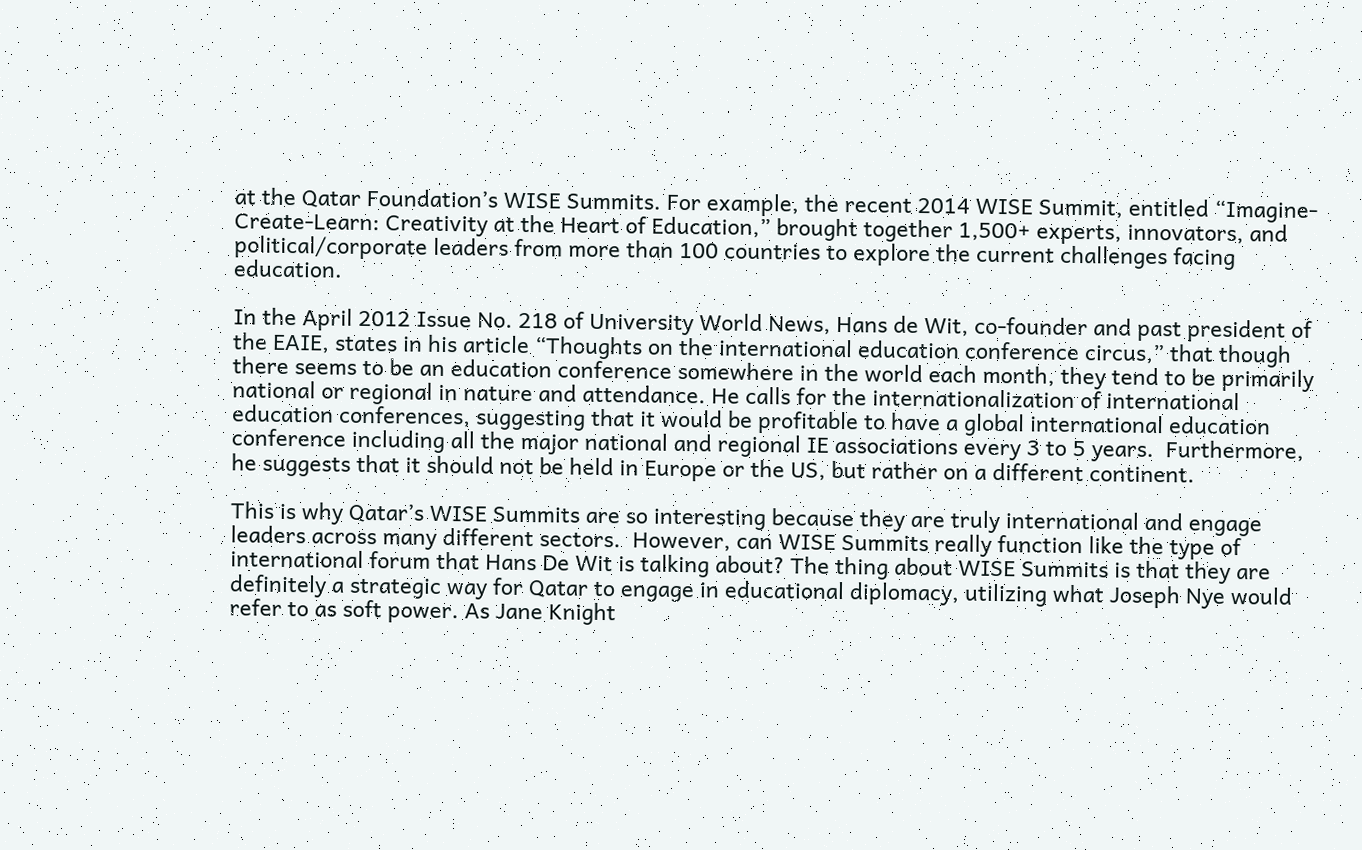at the Qatar Foundation’s WISE Summits. For example, the recent 2014 WISE Summit, entitled “Imagine-Create-Learn: Creativity at the Heart of Education,” brought together 1,500+ experts, innovators, and political/corporate leaders from more than 100 countries to explore the current challenges facing education.

In the April 2012 Issue No. 218 of University World News, Hans de Wit, co-founder and past president of the EAIE, states in his article “Thoughts on the international education conference circus,” that though there seems to be an education conference somewhere in the world each month, they tend to be primarily national or regional in nature and attendance. He calls for the internationalization of international education conferences, suggesting that it would be profitable to have a global international education conference including all the major national and regional IE associations every 3 to 5 years.  Furthermore, he suggests that it should not be held in Europe or the US, but rather on a different continent.

This is why Qatar’s WISE Summits are so interesting because they are truly international and engage leaders across many different sectors.  However, can WISE Summits really function like the type of international forum that Hans De Wit is talking about? The thing about WISE Summits is that they are definitely a strategic way for Qatar to engage in educational diplomacy, utilizing what Joseph Nye would refer to as soft power. As Jane Knight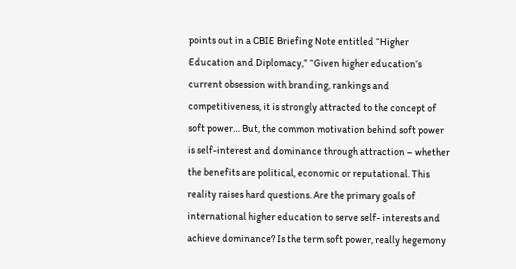points out in a CBIE Briefing Note entitled “Higher Education and Diplomacy,” “Given higher education’s current obsession with branding, rankings and competitiveness, it is strongly attracted to the concept of soft power… But, the common motivation behind soft power is self-interest and dominance through attraction – whether the benefits are political, economic or reputational. This reality raises hard questions. Are the primary goals of international higher education to serve self- interests and achieve dominance? Is the term soft power, really hegemony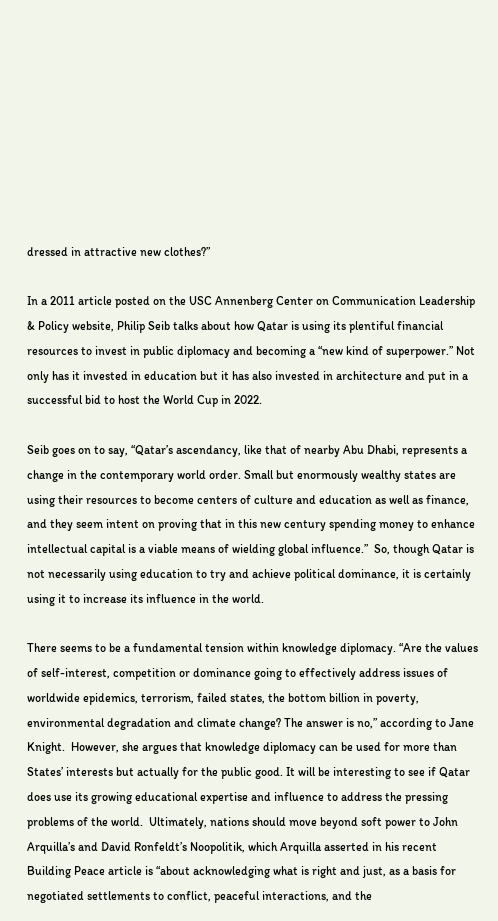dressed in attractive new clothes?”

In a 2011 article posted on the USC Annenberg Center on Communication Leadership & Policy website, Philip Seib talks about how Qatar is using its plentiful financial resources to invest in public diplomacy and becoming a “new kind of superpower.” Not only has it invested in education but it has also invested in architecture and put in a successful bid to host the World Cup in 2022.

Seib goes on to say, “Qatar’s ascendancy, like that of nearby Abu Dhabi, represents a change in the contemporary world order. Small but enormously wealthy states are using their resources to become centers of culture and education as well as finance, and they seem intent on proving that in this new century spending money to enhance intellectual capital is a viable means of wielding global influence.”  So, though Qatar is not necessarily using education to try and achieve political dominance, it is certainly using it to increase its influence in the world.

There seems to be a fundamental tension within knowledge diplomacy. “Are the values of self-interest, competition or dominance going to effectively address issues of worldwide epidemics, terrorism, failed states, the bottom billion in poverty, environmental degradation and climate change? The answer is no,” according to Jane Knight.  However, she argues that knowledge diplomacy can be used for more than States’ interests but actually for the public good. It will be interesting to see if Qatar does use its growing educational expertise and influence to address the pressing problems of the world.  Ultimately, nations should move beyond soft power to John Arquilla’s and David Ronfeldt’s Noopolitik, which Arquilla asserted in his recent Building Peace article is “about acknowledging what is right and just, as a basis for negotiated settlements to conflict, peaceful interactions, and the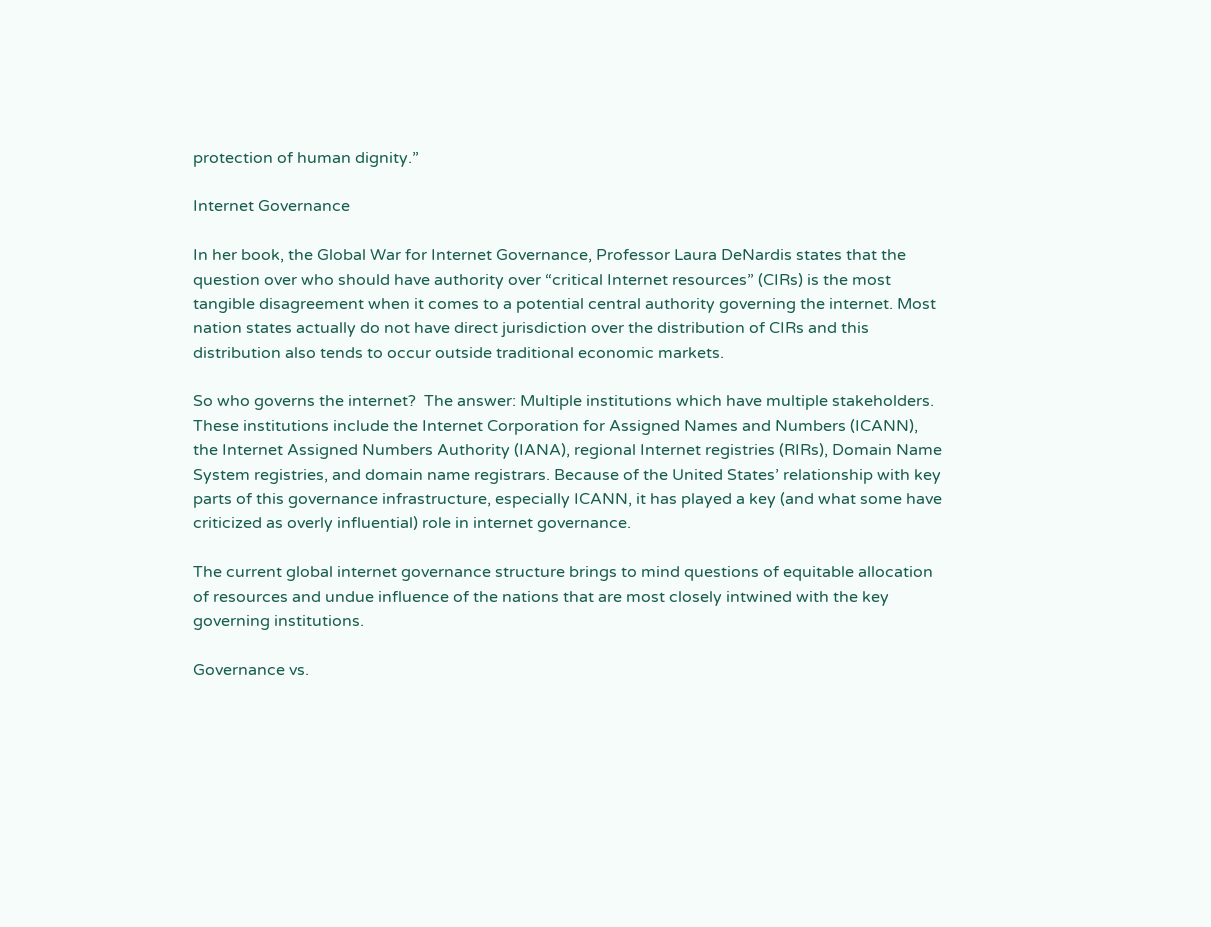protection of human dignity.”

Internet Governance

In her book, the Global War for Internet Governance, Professor Laura DeNardis states that the question over who should have authority over “critical Internet resources” (CIRs) is the most tangible disagreement when it comes to a potential central authority governing the internet. Most nation states actually do not have direct jurisdiction over the distribution of CIRs and this distribution also tends to occur outside traditional economic markets.

So who governs the internet?  The answer: Multiple institutions which have multiple stakeholders.  These institutions include the Internet Corporation for Assigned Names and Numbers (ICANN), the Internet Assigned Numbers Authority (IANA), regional Internet registries (RIRs), Domain Name System registries, and domain name registrars. Because of the United States’ relationship with key parts of this governance infrastructure, especially ICANN, it has played a key (and what some have criticized as overly influential) role in internet governance.

The current global internet governance structure brings to mind questions of equitable allocation of resources and undue influence of the nations that are most closely intwined with the key governing institutions.

Governance vs.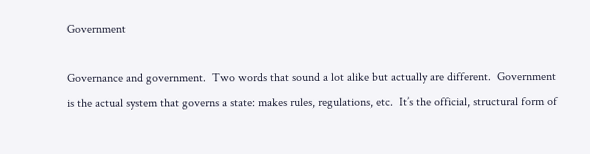Government

Governance and government.  Two words that sound a lot alike but actually are different.  Government is the actual system that governs a state: makes rules, regulations, etc.  It’s the official, structural form of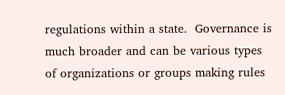regulations within a state.  Governance is much broader and can be various types of organizations or groups making rules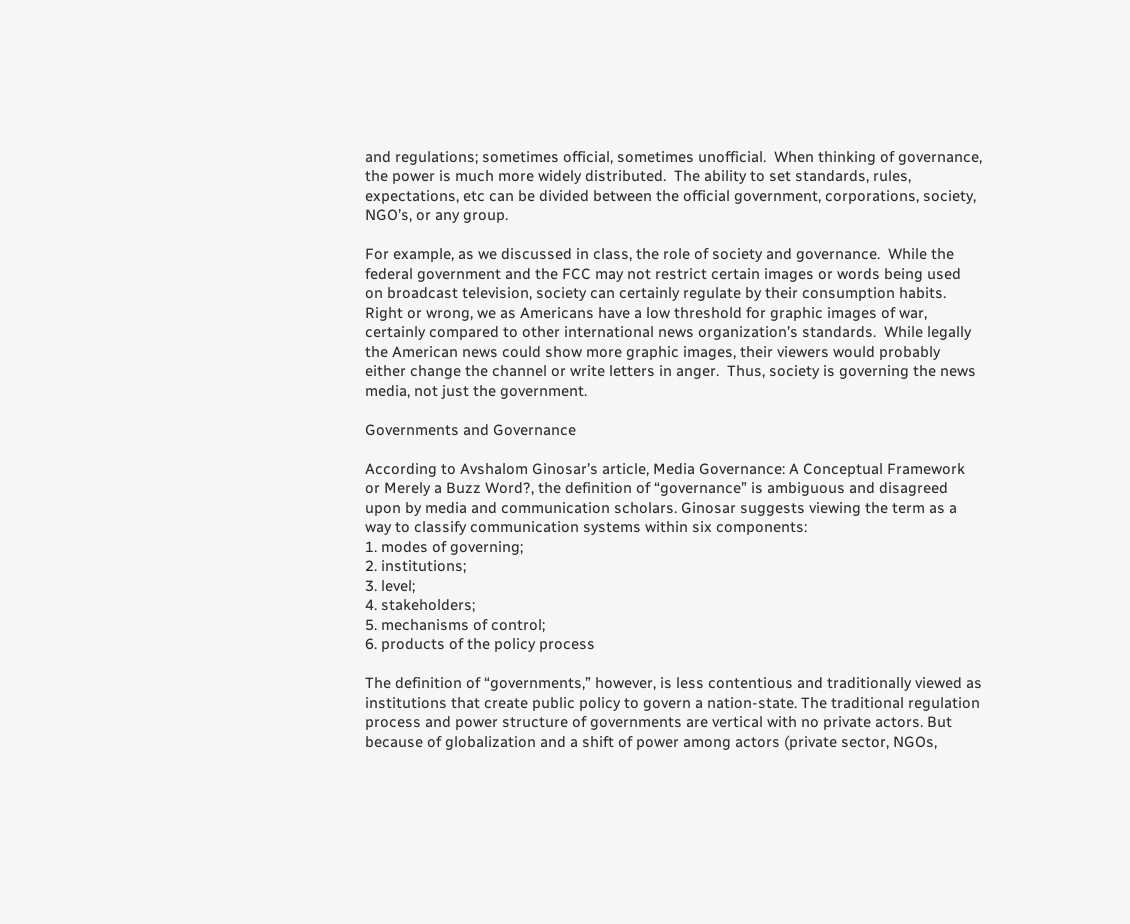and regulations; sometimes official, sometimes unofficial.  When thinking of governance, the power is much more widely distributed.  The ability to set standards, rules, expectations, etc can be divided between the official government, corporations, society, NGO’s, or any group.

For example, as we discussed in class, the role of society and governance.  While the federal government and the FCC may not restrict certain images or words being used on broadcast television, society can certainly regulate by their consumption habits.  Right or wrong, we as Americans have a low threshold for graphic images of war, certainly compared to other international news organization’s standards.  While legally the American news could show more graphic images, their viewers would probably either change the channel or write letters in anger.  Thus, society is governing the news media, not just the government.

Governments and Governance

According to Avshalom Ginosar’s article, Media Governance: A Conceptual Framework or Merely a Buzz Word?, the definition of “governance” is ambiguous and disagreed upon by media and communication scholars. Ginosar suggests viewing the term as a way to classify communication systems within six components:
1. modes of governing;
2. institutions;
3. level;
4. stakeholders;
5. mechanisms of control;
6. products of the policy process

The definition of “governments,” however, is less contentious and traditionally viewed as institutions that create public policy to govern a nation-state. The traditional regulation process and power structure of governments are vertical with no private actors. But because of globalization and a shift of power among actors (private sector, NGOs,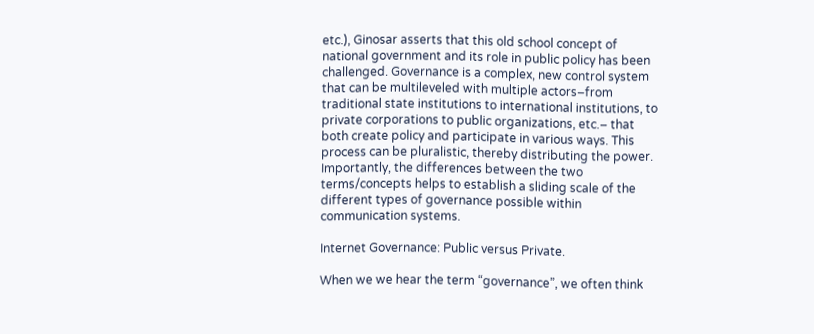etc.), Ginosar asserts that this old school concept of national government and its role in public policy has been challenged. Governance is a complex, new control system that can be multileveled with multiple actors–from traditional state institutions to international institutions, to private corporations to public organizations, etc.– that both create policy and participate in various ways. This process can be pluralistic, thereby distributing the power. Importantly, the differences between the two terms/concepts helps to establish a sliding scale of the different types of governance possible within communication systems.

Internet Governance: Public versus Private.

When we we hear the term “governance”, we often think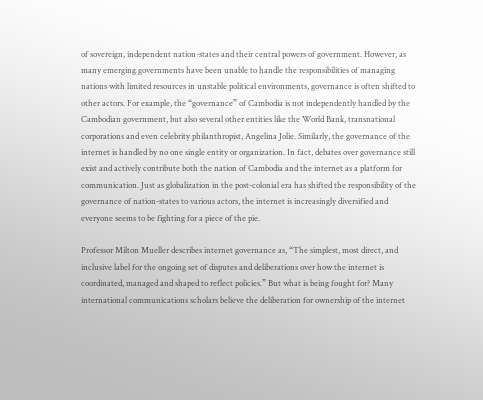of sovereign, independent nation-states and their central powers of government. However, as many emerging governments have been unable to handle the responsibilities of managing nations with limited resources in unstable political environments, governance is often shifted to other actors. For example, the “governance” of Cambodia is not independently handled by the Cambodian government, but also several other entities like the World Bank, transnational corporations and even celebrity philanthropist, Angelina Jolie. Similarly, the governance of the internet is handled by no one single entity or organization. In fact, debates over governance still exist and actively contribute both the nation of Cambodia and the internet as a platform for communication. Just as globalization in the post-colonial era has shifted the responsibility of the governance of nation-states to various actors, the internet is increasingly diversified and everyone seems to be fighting for a piece of the pie.

Professor Milton Mueller describes internet governance as, “The simplest, most direct, and inclusive label for the ongoing set of disputes and deliberations over how the internet is coordinated, managed and shaped to reflect policies.” But what is being fought for? Many international communications scholars believe the deliberation for ownership of the internet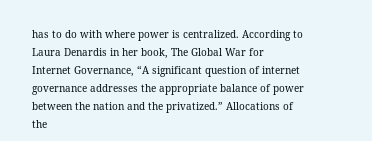has to do with where power is centralized. According to Laura Denardis in her book, The Global War for Internet Governance, “A significant question of internet governance addresses the appropriate balance of power between the nation and the privatized.” Allocations of the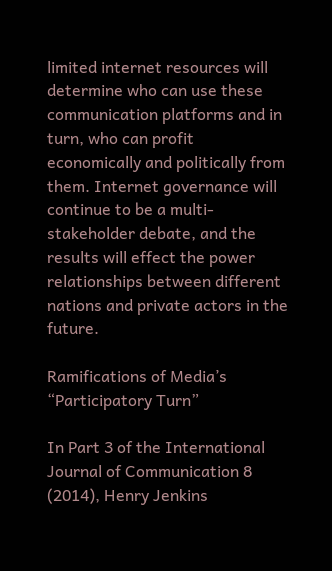limited internet resources will determine who can use these communication platforms and in turn, who can profit economically and politically from them. Internet governance will continue to be a multi-stakeholder debate, and the results will effect the power relationships between different nations and private actors in the future.

Ramifications of Media’s “Participatory Turn”

In Part 3 of the International Journal of Communication 8 (2014), Henry Jenkins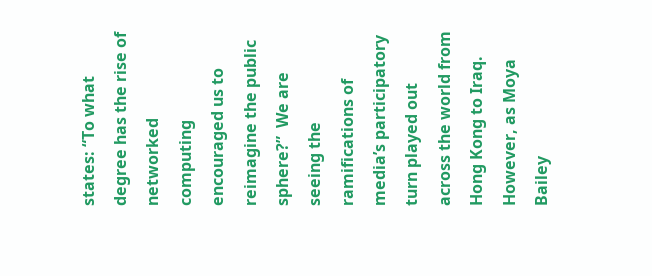states: “To what degree has the rise of networked computing encouraged us to reimagine the public sphere?”  We are seeing the ramifications of media’s participatory turn played out across the world from Hong Kong to Iraq.  However, as Moya Bailey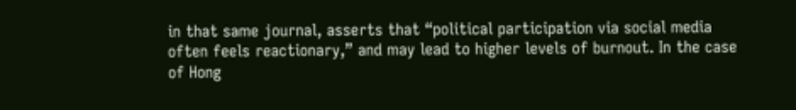in that same journal, asserts that “political participation via social media often feels reactionary,” and may lead to higher levels of burnout. In the case of Hong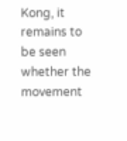Kong, it remains to be seen whether the movement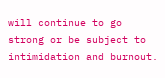will continue to go strong or be subject to intimidation and burnout.